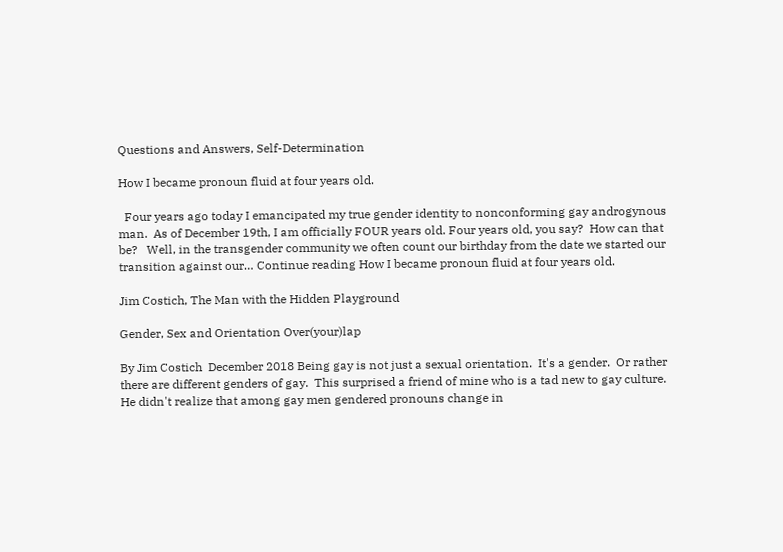Questions and Answers, Self-Determination

How I became pronoun fluid at four years old.

  Four years ago today I emancipated my true gender identity to nonconforming gay androgynous man.  As of December 19th, I am officially FOUR years old. Four years old, you say?  How can that be?   Well, in the transgender community we often count our birthday from the date we started our transition against our… Continue reading How I became pronoun fluid at four years old.

Jim Costich, The Man with the Hidden Playground

Gender, Sex and Orientation Over(your)lap

By Jim Costich  December 2018 Being gay is not just a sexual orientation.  It's a gender.  Or rather there are different genders of gay.  This surprised a friend of mine who is a tad new to gay culture.  He didn't realize that among gay men gendered pronouns change in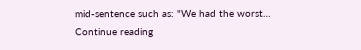mid-sentence such as: "We had the worst… Continue reading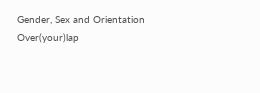Gender, Sex and Orientation Over(your)lap